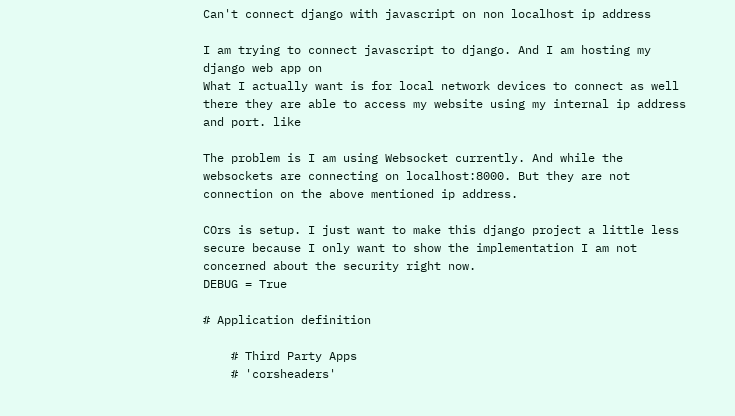Can't connect django with javascript on non localhost ip address

I am trying to connect javascript to django. And I am hosting my django web app on
What I actually want is for local network devices to connect as well there they are able to access my website using my internal ip address and port. like

The problem is I am using Websocket currently. And while the websockets are connecting on localhost:8000. But they are not connection on the above mentioned ip address.

COrs is setup. I just want to make this django project a little less secure because I only want to show the implementation I am not concerned about the security right now.
DEBUG = True

# Application definition

    # Third Party Apps
    # 'corsheaders'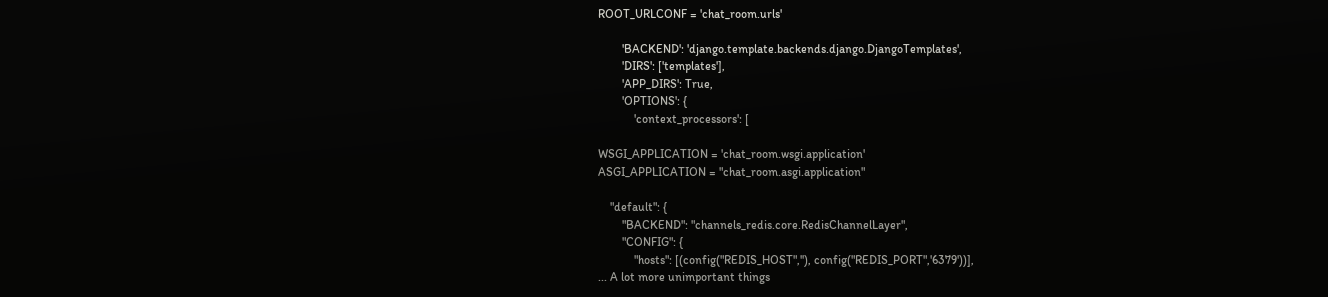ROOT_URLCONF = 'chat_room.urls'

        'BACKEND': 'django.template.backends.django.DjangoTemplates',
        'DIRS': ['templates'],
        'APP_DIRS': True,
        'OPTIONS': {
            'context_processors': [

WSGI_APPLICATION = 'chat_room.wsgi.application'
ASGI_APPLICATION = "chat_room.asgi.application"

    "default": {
        "BACKEND": "channels_redis.core.RedisChannelLayer",
        "CONFIG": {
            "hosts": [(config("REDIS_HOST",''), config("REDIS_PORT",'6379'))],
... A lot more unimportant things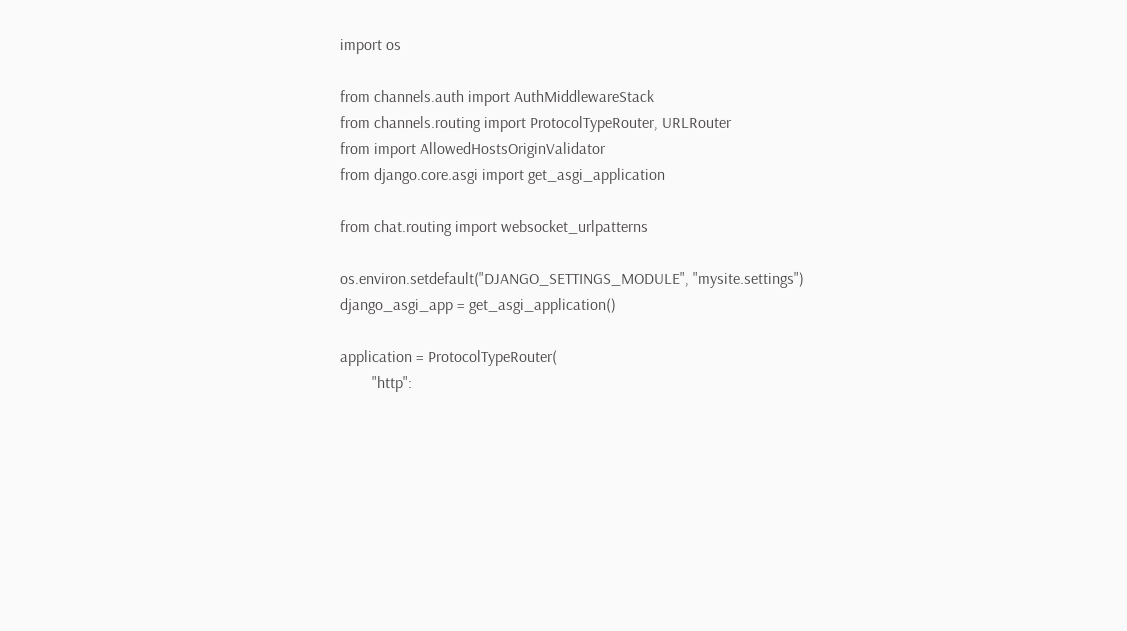import os

from channels.auth import AuthMiddlewareStack
from channels.routing import ProtocolTypeRouter, URLRouter
from import AllowedHostsOriginValidator
from django.core.asgi import get_asgi_application

from chat.routing import websocket_urlpatterns

os.environ.setdefault("DJANGO_SETTINGS_MODULE", "mysite.settings")
django_asgi_app = get_asgi_application()

application = ProtocolTypeRouter(
        "http":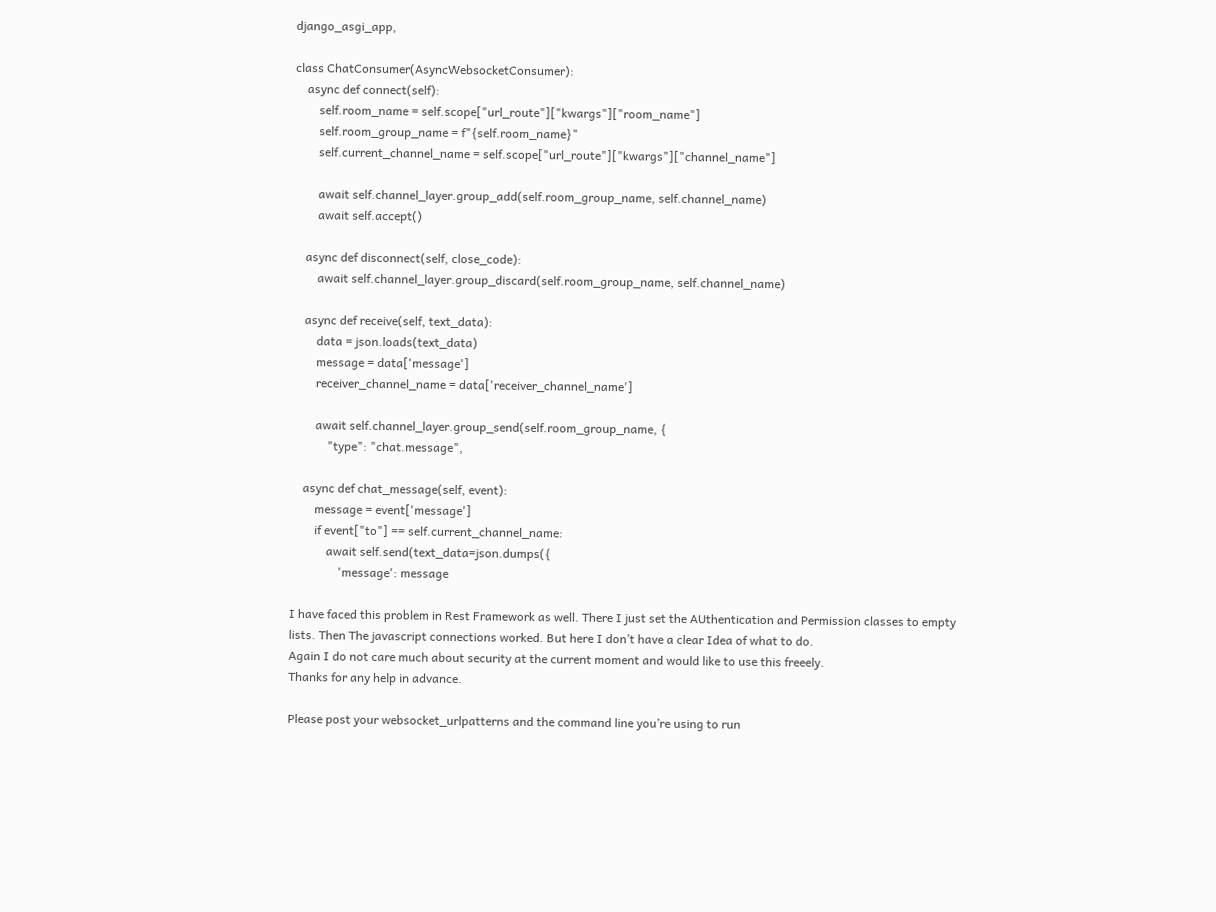django_asgi_app,

class ChatConsumer(AsyncWebsocketConsumer):
    async def connect(self):
        self.room_name = self.scope["url_route"]["kwargs"]["room_name"]
        self.room_group_name = f"{self.room_name}"
        self.current_channel_name = self.scope["url_route"]["kwargs"]["channel_name"]

        await self.channel_layer.group_add(self.room_group_name, self.channel_name)
        await self.accept()

    async def disconnect(self, close_code):
        await self.channel_layer.group_discard(self.room_group_name, self.channel_name)

    async def receive(self, text_data):
        data = json.loads(text_data)
        message = data['message']
        receiver_channel_name = data['receiver_channel_name']

        await self.channel_layer.group_send(self.room_group_name, {
            "type": "chat.message",

    async def chat_message(self, event):
        message = event['message']
        if event["to"] == self.current_channel_name:
            await self.send(text_data=json.dumps({
                'message': message

I have faced this problem in Rest Framework as well. There I just set the AUthentication and Permission classes to empty lists. Then The javascript connections worked. But here I don’t have a clear Idea of what to do.
Again I do not care much about security at the current moment and would like to use this freeely.
Thanks for any help in advance.

Please post your websocket_urlpatterns and the command line you’re using to run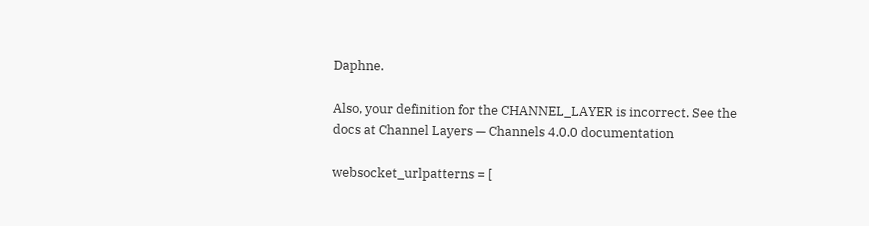Daphne.

Also, your definition for the CHANNEL_LAYER is incorrect. See the docs at Channel Layers — Channels 4.0.0 documentation

websocket_urlpatterns = [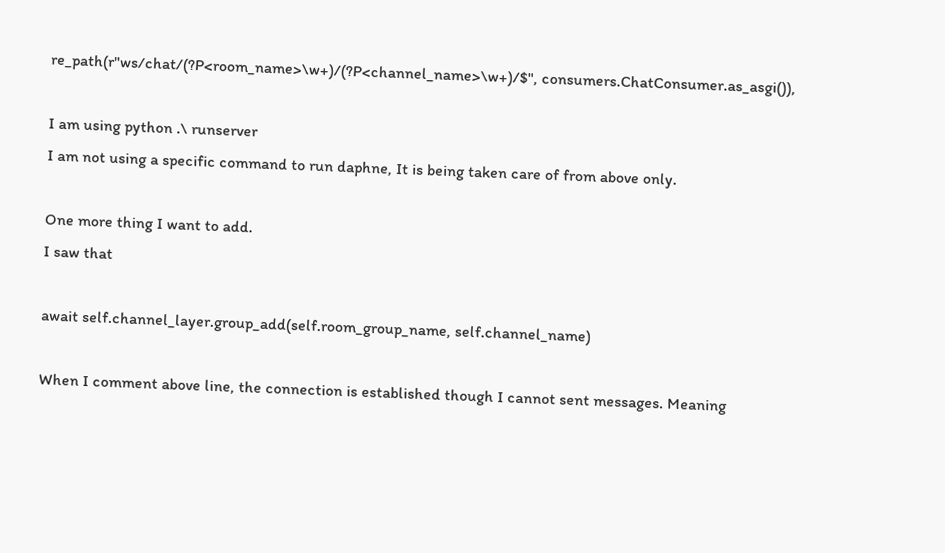re_path(r"ws/chat/(?P<room_name>\w+)/(?P<channel_name>\w+)/$", consumers.ChatConsumer.as_asgi()),

I am using python .\ runserver
I am not using a specific command to run daphne, It is being taken care of from above only.

One more thing I want to add.
I saw that

await self.channel_layer.group_add(self.room_group_name, self.channel_name)

When I comment above line, the connection is established though I cannot sent messages. Meaning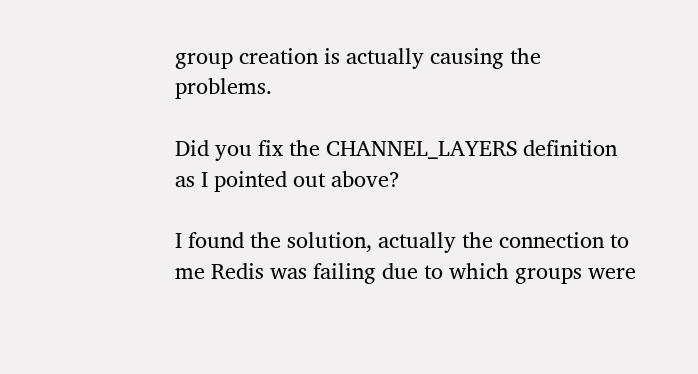group creation is actually causing the problems.

Did you fix the CHANNEL_LAYERS definition as I pointed out above?

I found the solution, actually the connection to me Redis was failing due to which groups were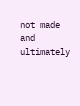not made and ultimately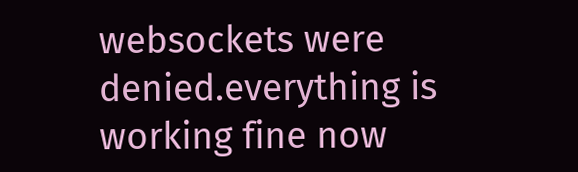websockets were denied.everything is working fine now